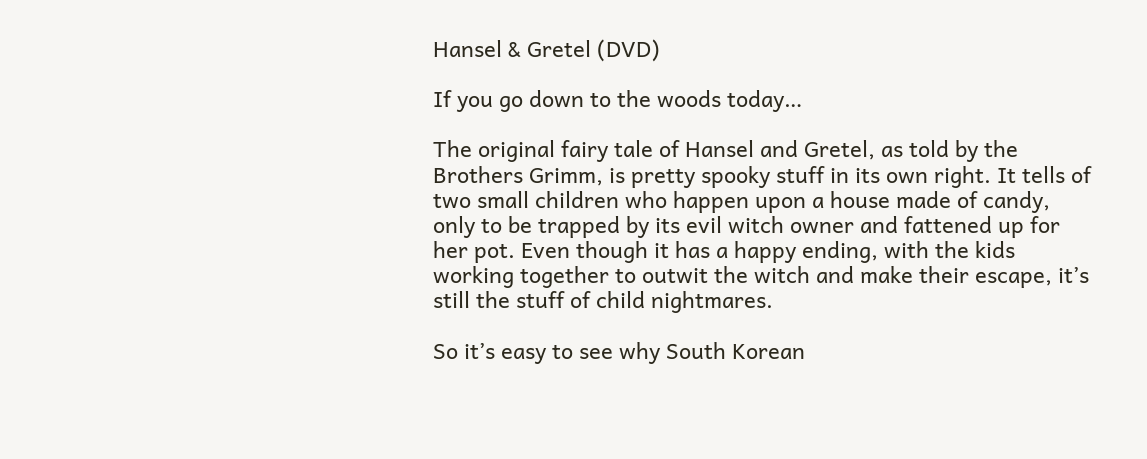Hansel & Gretel (DVD)

If you go down to the woods today…

The original fairy tale of Hansel and Gretel, as told by the Brothers Grimm, is pretty spooky stuff in its own right. It tells of two small children who happen upon a house made of candy, only to be trapped by its evil witch owner and fattened up for her pot. Even though it has a happy ending, with the kids working together to outwit the witch and make their escape, it’s still the stuff of child nightmares.

So it’s easy to see why South Korean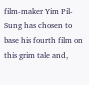film-maker Yim Pil-Sung has chosen to base his fourth film on this grim tale and,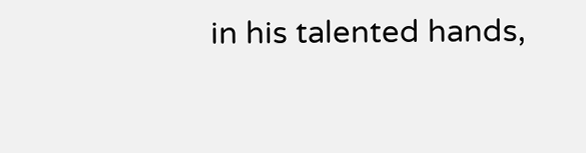in his talented hands,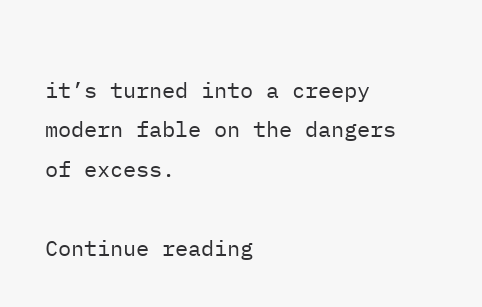it’s turned into a creepy modern fable on the dangers of excess.

Continue reading